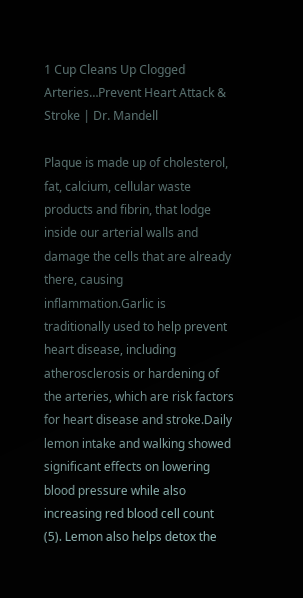1 Cup Cleans Up Clogged Arteries…Prevent Heart Attack & Stroke | Dr. Mandell

Plaque is made up of cholesterol, fat, calcium, cellular waste products and fibrin, that lodge inside our arterial walls and damage the cells that are already there, causing inflammation.Garlic is traditionally used to help prevent heart disease, including atherosclerosis or hardening of the arteries, which are risk factors for heart disease and stroke.Daily lemon intake and walking showed significant effects on lowering blood pressure while also increasing red blood cell count (5). Lemon also helps detox the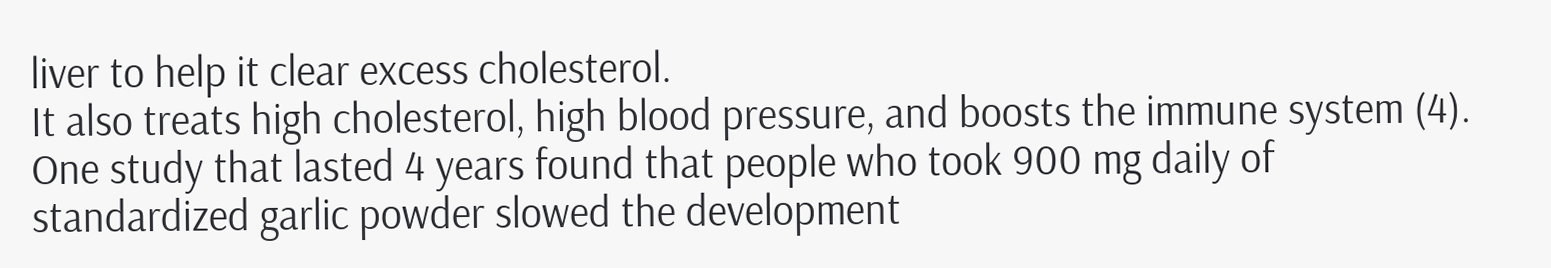liver to help it clear excess cholesterol.
It also treats high cholesterol, high blood pressure, and boosts the immune system (4).
One study that lasted 4 years found that people who took 900 mg daily of standardized garlic powder slowed the development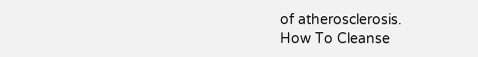of atherosclerosis.
How To Cleanse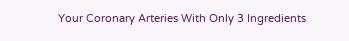Your Coronary Arteries With Only 3 Ingredients